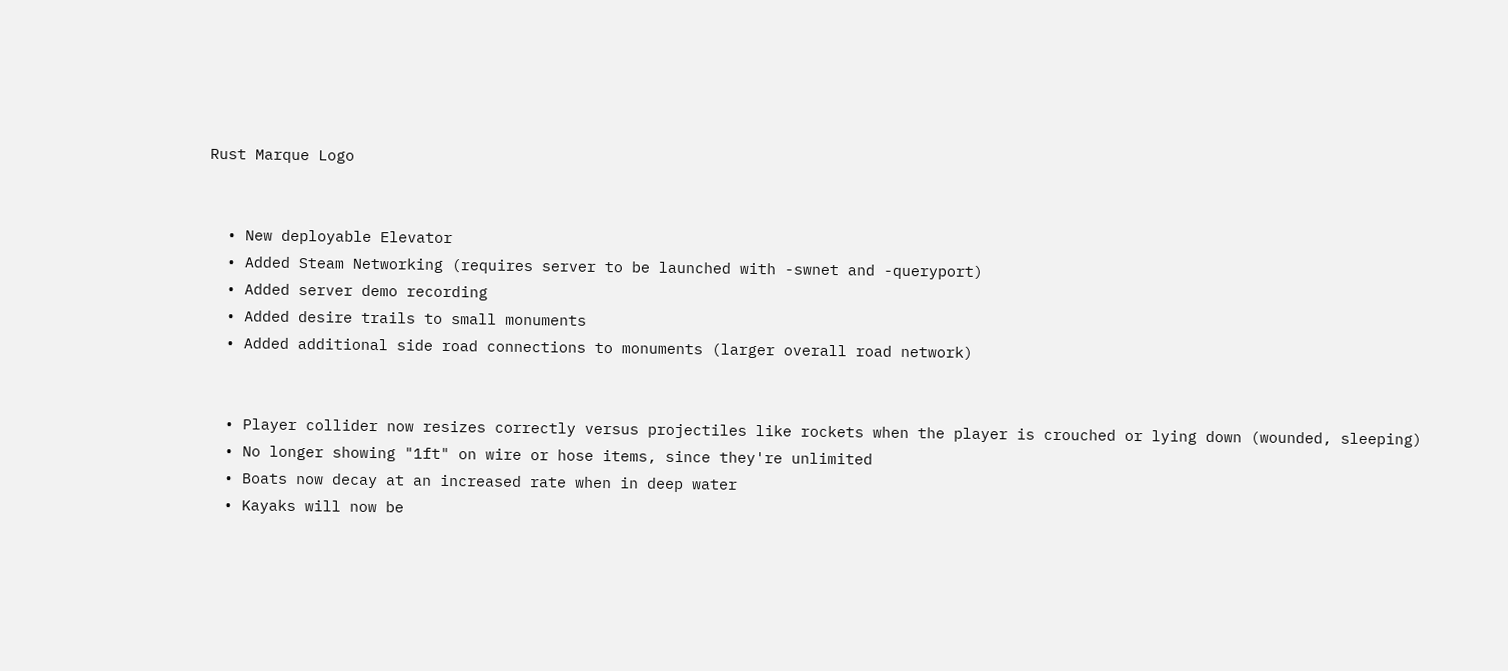Rust Marque Logo


  • New deployable Elevator
  • Added Steam Networking (requires server to be launched with -swnet and -queryport)
  • Added server demo recording
  • Added desire trails to small monuments
  • Added additional side road connections to monuments (larger overall road network)


  • Player collider now resizes correctly versus projectiles like rockets when the player is crouched or lying down (wounded, sleeping)
  • No longer showing "1ft" on wire or hose items, since they're unlimited
  • Boats now decay at an increased rate when in deep water
  • Kayaks will now be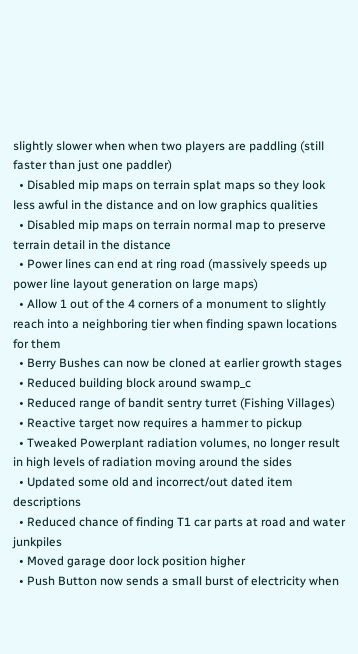slightly slower when when two players are paddling (still faster than just one paddler)
  • Disabled mip maps on terrain splat maps so they look less awful in the distance and on low graphics qualities
  • Disabled mip maps on terrain normal map to preserve terrain detail in the distance
  • Power lines can end at ring road (massively speeds up power line layout generation on large maps)
  • Allow 1 out of the 4 corners of a monument to slightly reach into a neighboring tier when finding spawn locations for them
  • Berry Bushes can now be cloned at earlier growth stages
  • Reduced building block around swamp_c
  • Reduced range of bandit sentry turret (Fishing Villages)
  • Reactive target now requires a hammer to pickup
  • Tweaked Powerplant radiation volumes, no longer result in high levels of radiation moving around the sides
  • Updated some old and incorrect/out dated item descriptions
  • Reduced chance of finding T1 car parts at road and water junkpiles
  • Moved garage door lock position higher
  • Push Button now sends a small burst of electricity when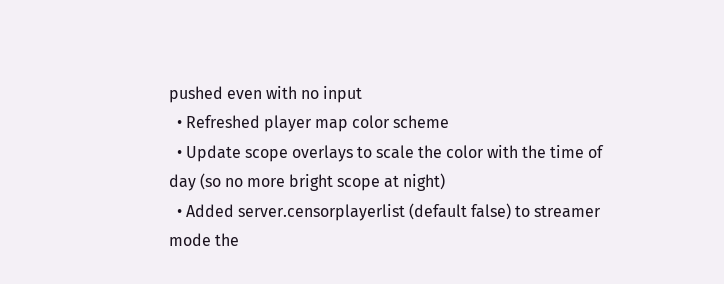pushed even with no input
  • Refreshed player map color scheme
  • Update scope overlays to scale the color with the time of day (so no more bright scope at night)
  • Added server.censorplayerlist (default false) to streamer mode the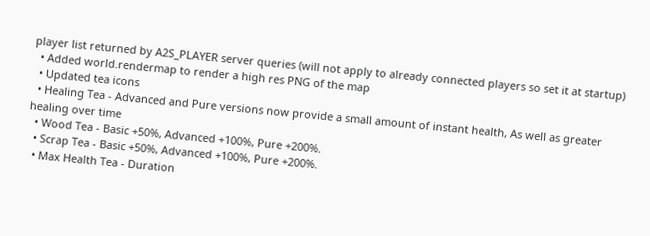player list returned by A2S_PLAYER server queries (will not apply to already connected players so set it at startup)
  • Added world.rendermap to render a high res PNG of the map
  • Updated tea icons
  • Healing Tea - Advanced and Pure versions now provide a small amount of instant health, As well as greater healing over time
  • Wood Tea - Basic +50%, Advanced +100%, Pure +200%.
  • Scrap Tea - Basic +50%, Advanced +100%, Pure +200%.
  • Max Health Tea - Duration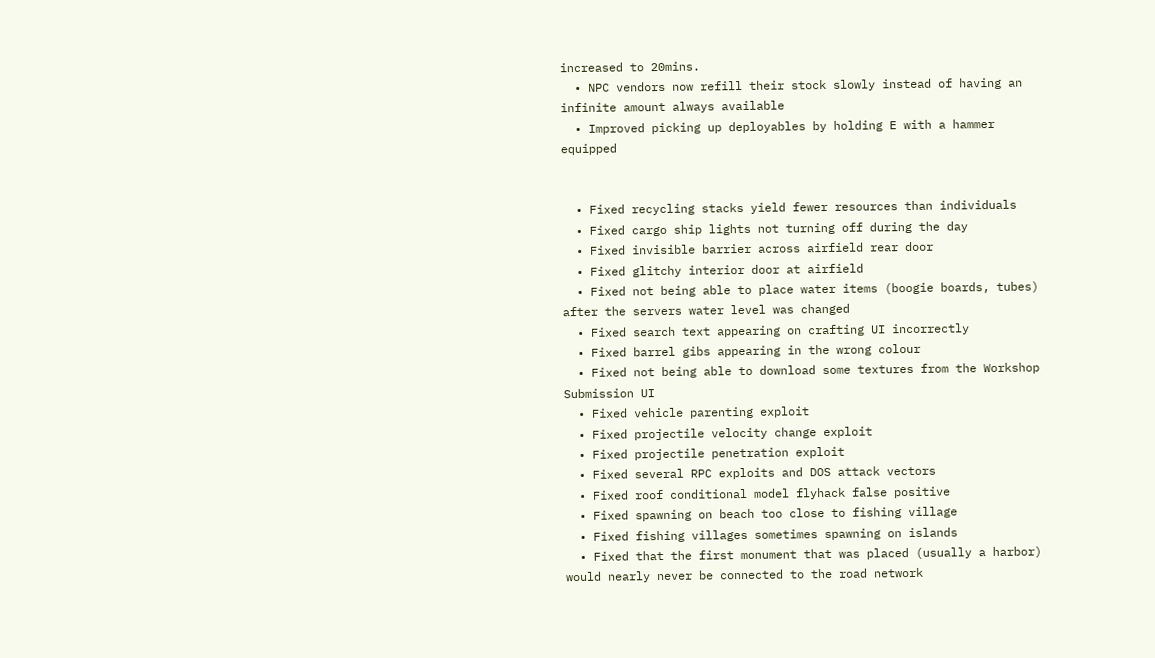increased to 20mins.
  • NPC vendors now refill their stock slowly instead of having an infinite amount always available
  • Improved picking up deployables by holding E with a hammer equipped


  • Fixed recycling stacks yield fewer resources than individuals
  • Fixed cargo ship lights not turning off during the day
  • Fixed invisible barrier across airfield rear door
  • Fixed glitchy interior door at airfield
  • Fixed not being able to place water items (boogie boards, tubes) after the servers water level was changed
  • Fixed search text appearing on crafting UI incorrectly
  • Fixed barrel gibs appearing in the wrong colour
  • Fixed not being able to download some textures from the Workshop Submission UI
  • Fixed vehicle parenting exploit
  • Fixed projectile velocity change exploit
  • Fixed projectile penetration exploit
  • Fixed several RPC exploits and DOS attack vectors
  • Fixed roof conditional model flyhack false positive
  • Fixed spawning on beach too close to fishing village
  • Fixed fishing villages sometimes spawning on islands
  • Fixed that the first monument that was placed (usually a harbor) would nearly never be connected to the road network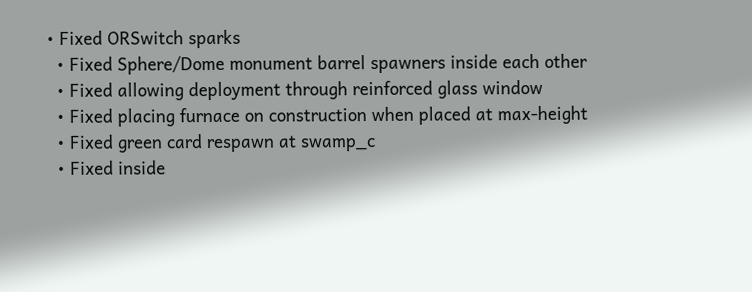• Fixed ORSwitch sparks
  • Fixed Sphere/Dome monument barrel spawners inside each other
  • Fixed allowing deployment through reinforced glass window
  • Fixed placing furnace on construction when placed at max-height
  • Fixed green card respawn at swamp_c
  • Fixed inside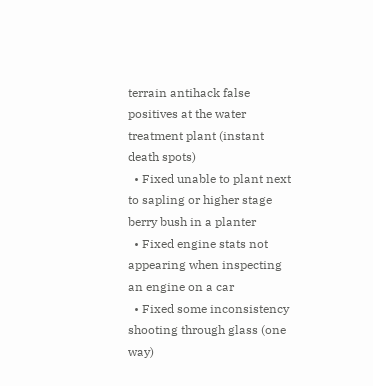terrain antihack false positives at the water treatment plant (instant death spots)
  • Fixed unable to plant next to sapling or higher stage berry bush in a planter
  • Fixed engine stats not appearing when inspecting an engine on a car
  • Fixed some inconsistency shooting through glass (one way)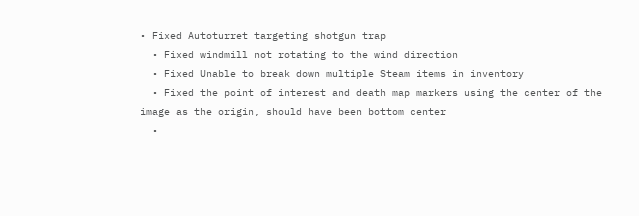• Fixed Autoturret targeting shotgun trap
  • Fixed windmill not rotating to the wind direction
  • Fixed Unable to break down multiple Steam items in inventory
  • Fixed the point of interest and death map markers using the center of the image as the origin, should have been bottom center
  •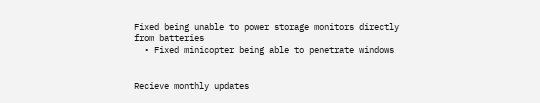Fixed being unable to power storage monitors directly from batteries
  • Fixed minicopter being able to penetrate windows


Recieve monthly updates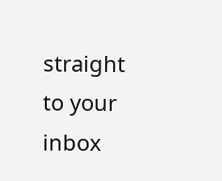straight to your inbox